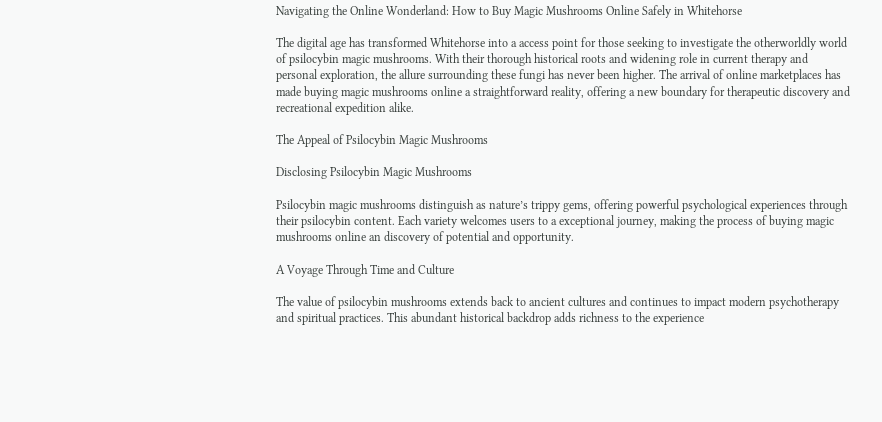Navigating the Online Wonderland: How to Buy Magic Mushrooms Online Safely in Whitehorse

The digital age has transformed Whitehorse into a access point for those seeking to investigate the otherworldly world of psilocybin magic mushrooms. With their thorough historical roots and widening role in current therapy and personal exploration, the allure surrounding these fungi has never been higher. The arrival of online marketplaces has made buying magic mushrooms online a straightforward reality, offering a new boundary for therapeutic discovery and recreational expedition alike.

The Appeal of Psilocybin Magic Mushrooms

Disclosing Psilocybin Magic Mushrooms

Psilocybin magic mushrooms distinguish as nature’s trippy gems, offering powerful psychological experiences through their psilocybin content. Each variety welcomes users to a exceptional journey, making the process of buying magic mushrooms online an discovery of potential and opportunity.

A Voyage Through Time and Culture

The value of psilocybin mushrooms extends back to ancient cultures and continues to impact modern psychotherapy and spiritual practices. This abundant historical backdrop adds richness to the experience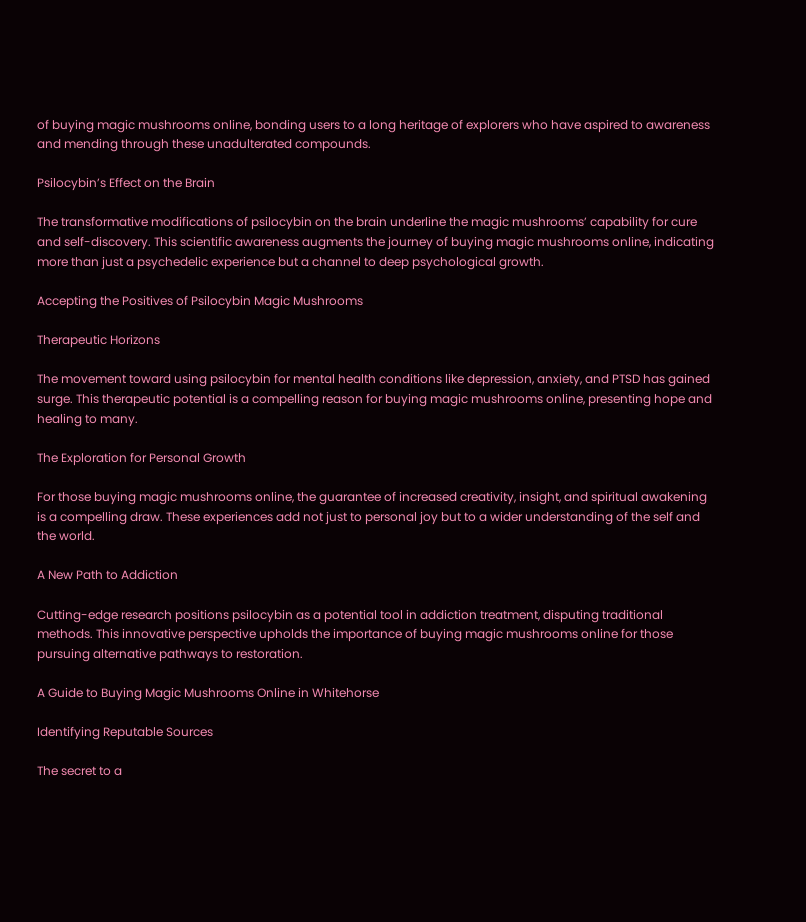of buying magic mushrooms online, bonding users to a long heritage of explorers who have aspired to awareness and mending through these unadulterated compounds.

Psilocybin’s Effect on the Brain

The transformative modifications of psilocybin on the brain underline the magic mushrooms’ capability for cure and self-discovery. This scientific awareness augments the journey of buying magic mushrooms online, indicating more than just a psychedelic experience but a channel to deep psychological growth.

Accepting the Positives of Psilocybin Magic Mushrooms

Therapeutic Horizons

The movement toward using psilocybin for mental health conditions like depression, anxiety, and PTSD has gained surge. This therapeutic potential is a compelling reason for buying magic mushrooms online, presenting hope and healing to many.

The Exploration for Personal Growth

For those buying magic mushrooms online, the guarantee of increased creativity, insight, and spiritual awakening is a compelling draw. These experiences add not just to personal joy but to a wider understanding of the self and the world.

A New Path to Addiction

Cutting-edge research positions psilocybin as a potential tool in addiction treatment, disputing traditional methods. This innovative perspective upholds the importance of buying magic mushrooms online for those pursuing alternative pathways to restoration.

A Guide to Buying Magic Mushrooms Online in Whitehorse

Identifying Reputable Sources

The secret to a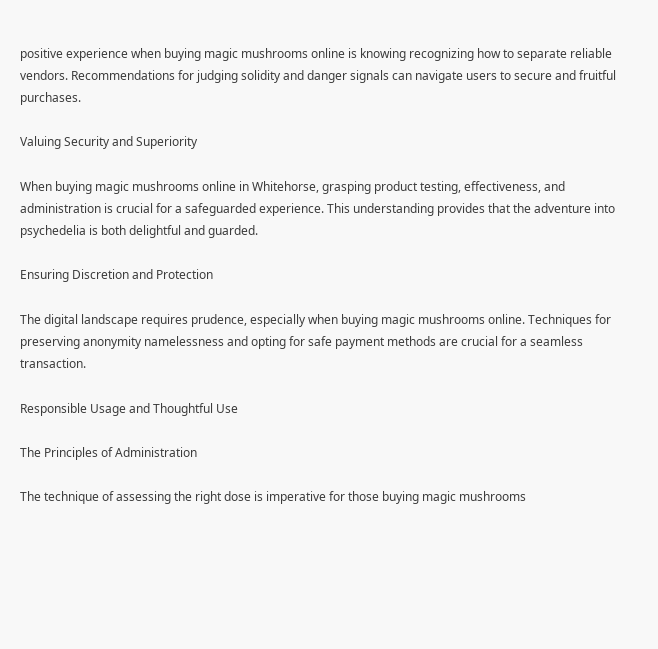positive experience when buying magic mushrooms online is knowing recognizing how to separate reliable vendors. Recommendations for judging solidity and danger signals can navigate users to secure and fruitful purchases.

Valuing Security and Superiority

When buying magic mushrooms online in Whitehorse, grasping product testing, effectiveness, and administration is crucial for a safeguarded experience. This understanding provides that the adventure into psychedelia is both delightful and guarded.

Ensuring Discretion and Protection

The digital landscape requires prudence, especially when buying magic mushrooms online. Techniques for preserving anonymity namelessness and opting for safe payment methods are crucial for a seamless transaction.

Responsible Usage and Thoughtful Use

The Principles of Administration

The technique of assessing the right dose is imperative for those buying magic mushrooms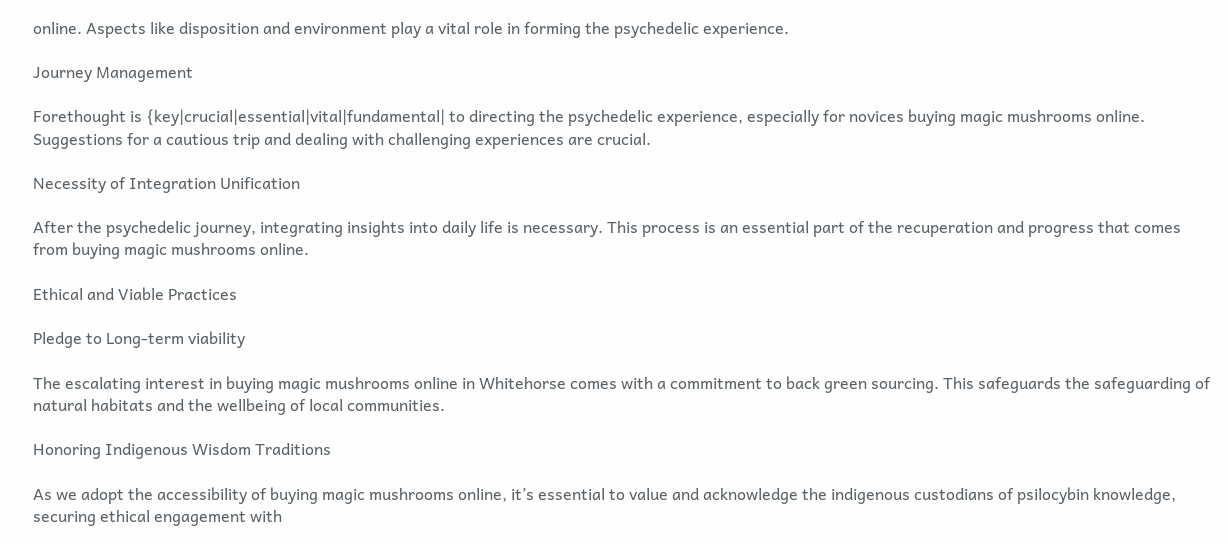online. Aspects like disposition and environment play a vital role in forming the psychedelic experience.

Journey Management

Forethought is {key|crucial|essential|vital|fundamental| to directing the psychedelic experience, especially for novices buying magic mushrooms online. Suggestions for a cautious trip and dealing with challenging experiences are crucial.

Necessity of Integration Unification

After the psychedelic journey, integrating insights into daily life is necessary. This process is an essential part of the recuperation and progress that comes from buying magic mushrooms online.

Ethical and Viable Practices

Pledge to Long-term viability

The escalating interest in buying magic mushrooms online in Whitehorse comes with a commitment to back green sourcing. This safeguards the safeguarding of natural habitats and the wellbeing of local communities.

Honoring Indigenous Wisdom Traditions

As we adopt the accessibility of buying magic mushrooms online, it’s essential to value and acknowledge the indigenous custodians of psilocybin knowledge, securing ethical engagement with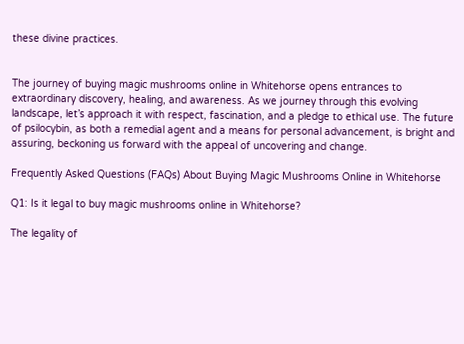these divine practices.


The journey of buying magic mushrooms online in Whitehorse opens entrances to extraordinary discovery, healing, and awareness. As we journey through this evolving landscape, let’s approach it with respect, fascination, and a pledge to ethical use. The future of psilocybin, as both a remedial agent and a means for personal advancement, is bright and assuring, beckoning us forward with the appeal of uncovering and change.

Frequently Asked Questions (FAQs) About Buying Magic Mushrooms Online in Whitehorse

Q1: Is it legal to buy magic mushrooms online in Whitehorse?

The legality of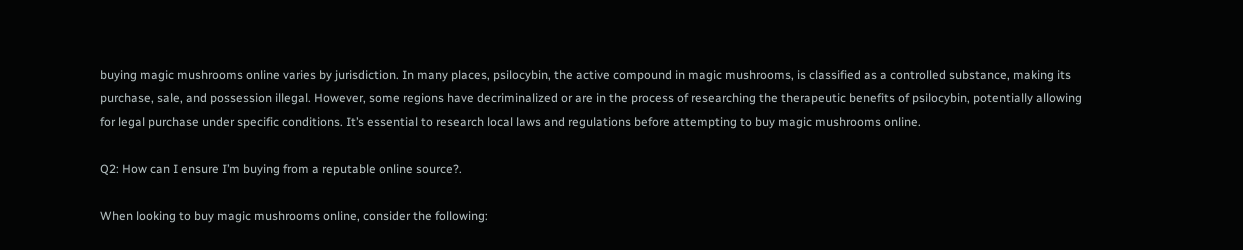buying magic mushrooms online varies by jurisdiction. In many places, psilocybin, the active compound in magic mushrooms, is classified as a controlled substance, making its purchase, sale, and possession illegal. However, some regions have decriminalized or are in the process of researching the therapeutic benefits of psilocybin, potentially allowing for legal purchase under specific conditions. It’s essential to research local laws and regulations before attempting to buy magic mushrooms online.

Q2: How can I ensure I’m buying from a reputable online source?.

When looking to buy magic mushrooms online, consider the following: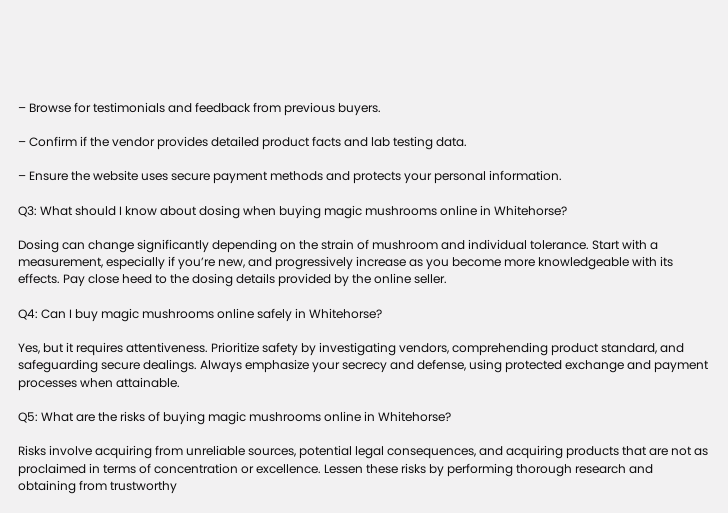– Browse for testimonials and feedback from previous buyers.

– Confirm if the vendor provides detailed product facts and lab testing data.

– Ensure the website uses secure payment methods and protects your personal information.

Q3: What should I know about dosing when buying magic mushrooms online in Whitehorse?

Dosing can change significantly depending on the strain of mushroom and individual tolerance. Start with a measurement, especially if you’re new, and progressively increase as you become more knowledgeable with its effects. Pay close heed to the dosing details provided by the online seller.

Q4: Can I buy magic mushrooms online safely in Whitehorse?

Yes, but it requires attentiveness. Prioritize safety by investigating vendors, comprehending product standard, and safeguarding secure dealings. Always emphasize your secrecy and defense, using protected exchange and payment processes when attainable.

Q5: What are the risks of buying magic mushrooms online in Whitehorse?

Risks involve acquiring from unreliable sources, potential legal consequences, and acquiring products that are not as proclaimed in terms of concentration or excellence. Lessen these risks by performing thorough research and obtaining from trustworthy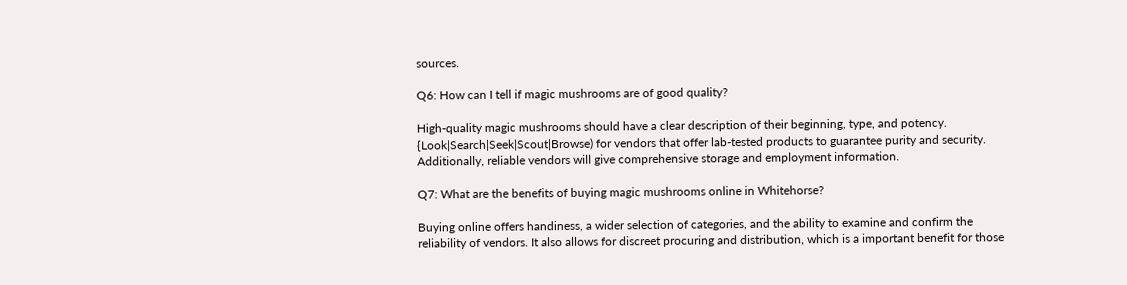sources.

Q6: How can I tell if magic mushrooms are of good quality?

High-quality magic mushrooms should have a clear description of their beginning, type, and potency. {Look|Search|Seek|Scout|Browse) for vendors that offer lab-tested products to guarantee purity and security. Additionally, reliable vendors will give comprehensive storage and employment information.

Q7: What are the benefits of buying magic mushrooms online in Whitehorse?

Buying online offers handiness, a wider selection of categories, and the ability to examine and confirm the reliability of vendors. It also allows for discreet procuring and distribution, which is a important benefit for those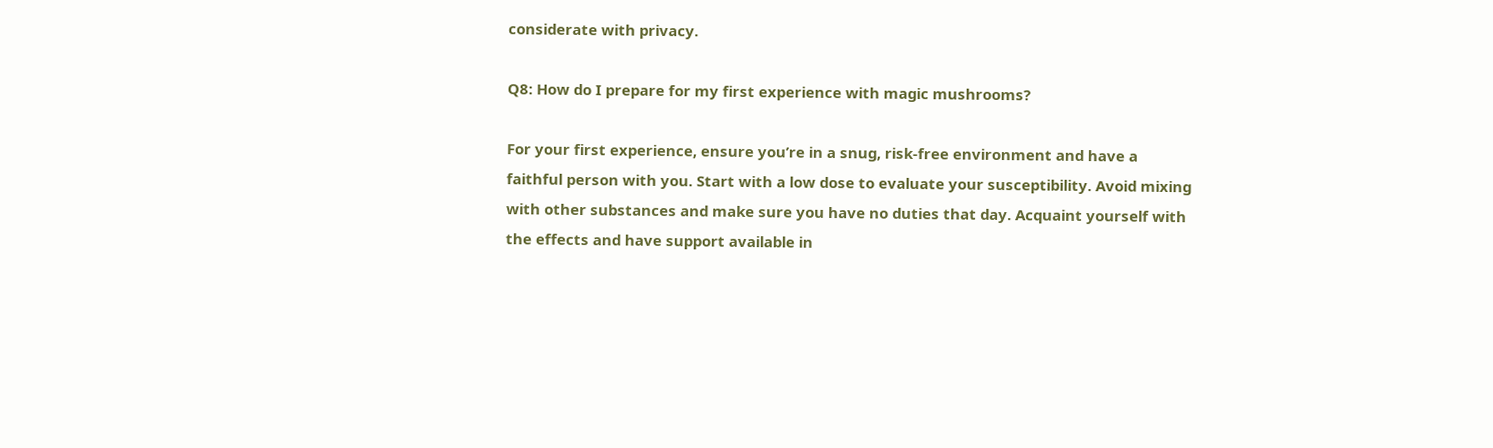considerate with privacy.

Q8: How do I prepare for my first experience with magic mushrooms?

For your first experience, ensure you’re in a snug, risk-free environment and have a faithful person with you. Start with a low dose to evaluate your susceptibility. Avoid mixing with other substances and make sure you have no duties that day. Acquaint yourself with the effects and have support available in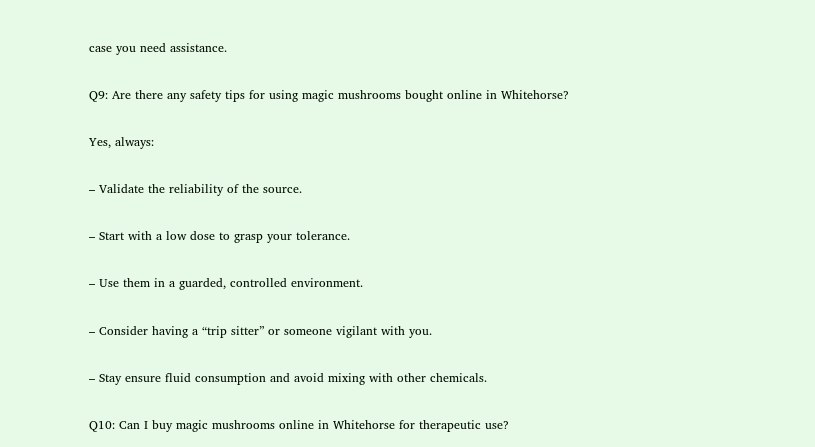case you need assistance.

Q9: Are there any safety tips for using magic mushrooms bought online in Whitehorse?

Yes, always:

– Validate the reliability of the source.

– Start with a low dose to grasp your tolerance.

– Use them in a guarded, controlled environment.

– Consider having a “trip sitter” or someone vigilant with you.

– Stay ensure fluid consumption and avoid mixing with other chemicals.

Q10: Can I buy magic mushrooms online in Whitehorse for therapeutic use?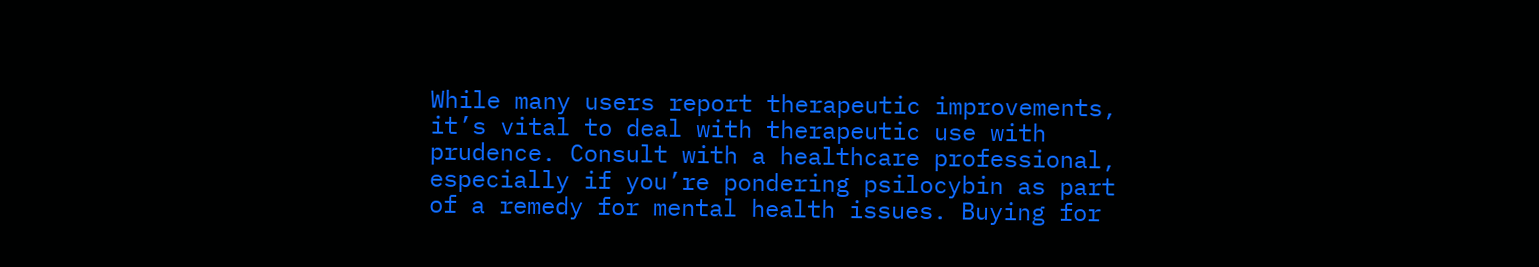While many users report therapeutic improvements, it’s vital to deal with therapeutic use with prudence. Consult with a healthcare professional, especially if you’re pondering psilocybin as part of a remedy for mental health issues. Buying for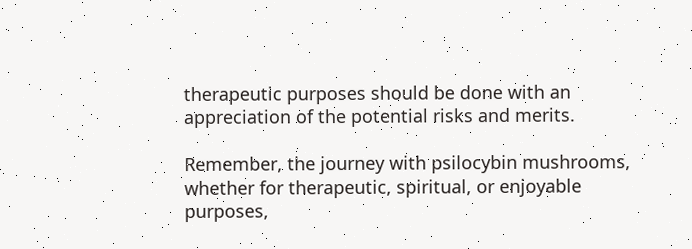therapeutic purposes should be done with an appreciation of the potential risks and merits.

Remember, the journey with psilocybin mushrooms, whether for therapeutic, spiritual, or enjoyable purposes,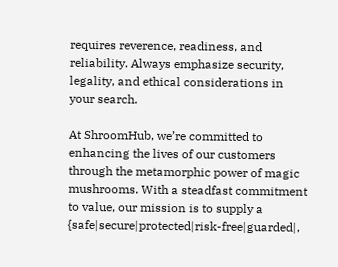requires reverence, readiness, and reliability. Always emphasize security, legality, and ethical considerations in your search.

At ShroomHub, we’re committed to enhancing the lives of our customers through the metamorphic power of magic mushrooms. With a steadfast commitment to value, our mission is to supply a {safe|secure|protected|risk-free|guarded|,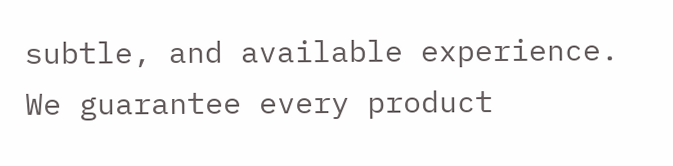subtle, and available experience. We guarantee every product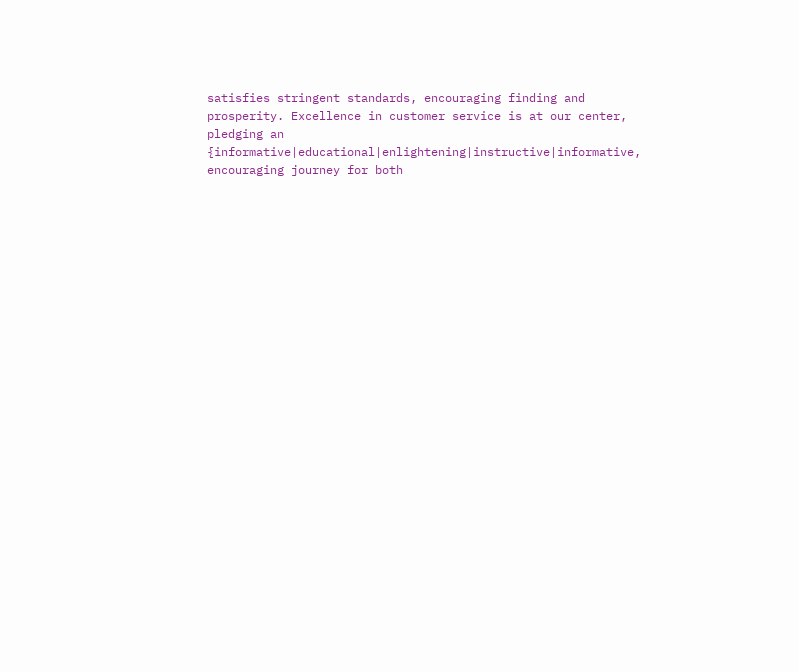satisfies stringent standards, encouraging finding and prosperity. Excellence in customer service is at our center, pledging an {informative|educational|enlightening|instructive|informative, encouraging journey for both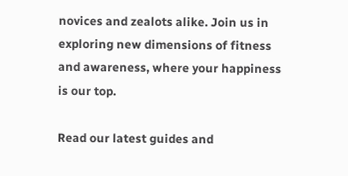novices and zealots alike. Join us in exploring new dimensions of fitness and awareness, where your happiness is our top.

Read our latest guides and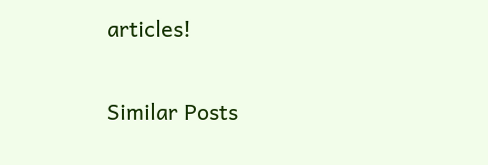articles!

Similar Posts